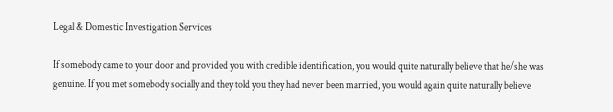Legal & Domestic Investigation Services

If somebody came to your door and provided you with credible identification, you would quite naturally believe that he/she was genuine. If you met somebody socially and they told you they had never been married, you would again quite naturally believe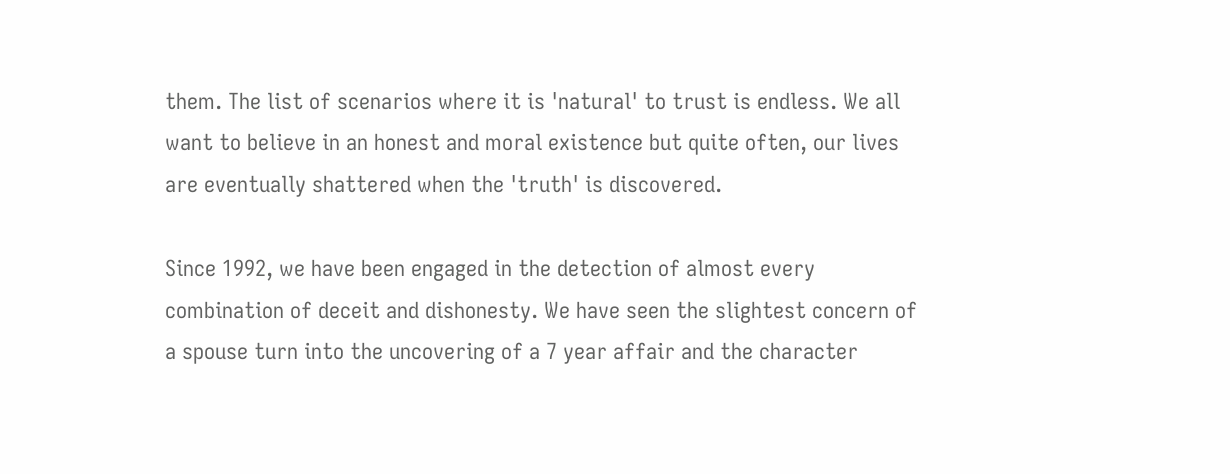them. The list of scenarios where it is 'natural' to trust is endless. We all want to believe in an honest and moral existence but quite often, our lives are eventually shattered when the 'truth' is discovered.

Since 1992, we have been engaged in the detection of almost every combination of deceit and dishonesty. We have seen the slightest concern of a spouse turn into the uncovering of a 7 year affair and the character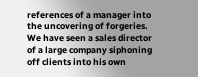references of a manager into the uncovering of forgeries. We have seen a sales director of a large company siphoning off clients into his own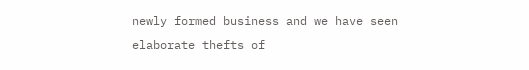newly formed business and we have seen elaborate thefts of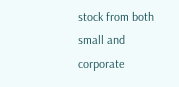stock from both small and corporate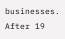businesses. After 19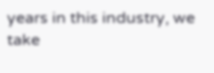years in this industry, we take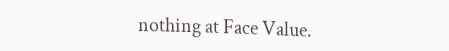nothing at Face Value.